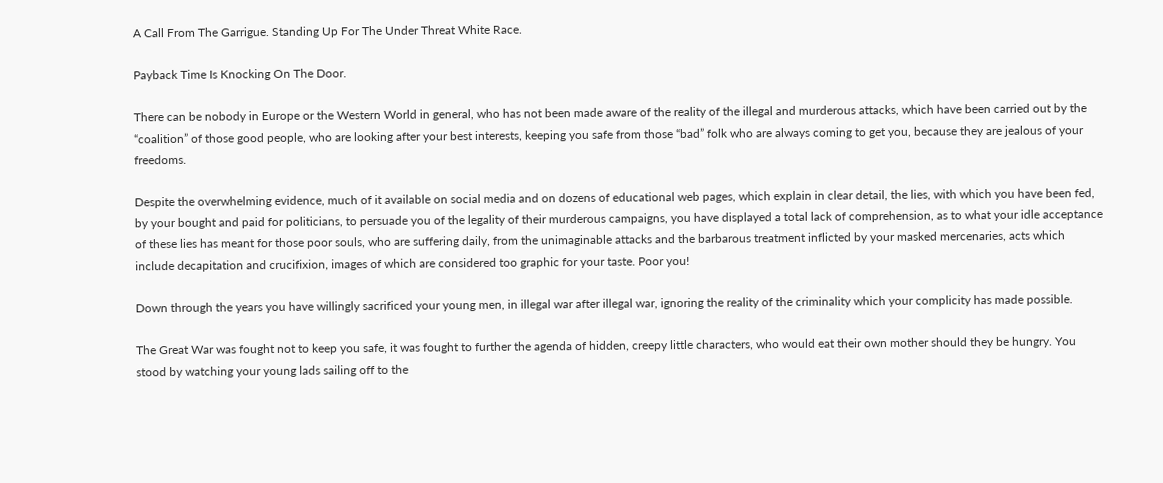A Call From The Garrigue. Standing Up For The Under Threat White Race.

Payback Time Is Knocking On The Door.

There can be nobody in Europe or the Western World in general, who has not been made aware of the reality of the illegal and murderous attacks, which have been carried out by the “coalition” of those good people, who are looking after your best interests, keeping you safe from those “bad” folk who are always coming to get you, because they are jealous of your freedoms.

Despite the overwhelming evidence, much of it available on social media and on dozens of educational web pages, which explain in clear detail, the lies, with which you have been fed, by your bought and paid for politicians, to persuade you of the legality of their murderous campaigns, you have displayed a total lack of comprehension, as to what your idle acceptance of these lies has meant for those poor souls, who are suffering daily, from the unimaginable attacks and the barbarous treatment inflicted by your masked mercenaries, acts which include decapitation and crucifixion, images of which are considered too graphic for your taste. Poor you!

Down through the years you have willingly sacrificed your young men, in illegal war after illegal war, ignoring the reality of the criminality which your complicity has made possible.

The Great War was fought not to keep you safe, it was fought to further the agenda of hidden, creepy little characters, who would eat their own mother should they be hungry. You stood by watching your young lads sailing off to the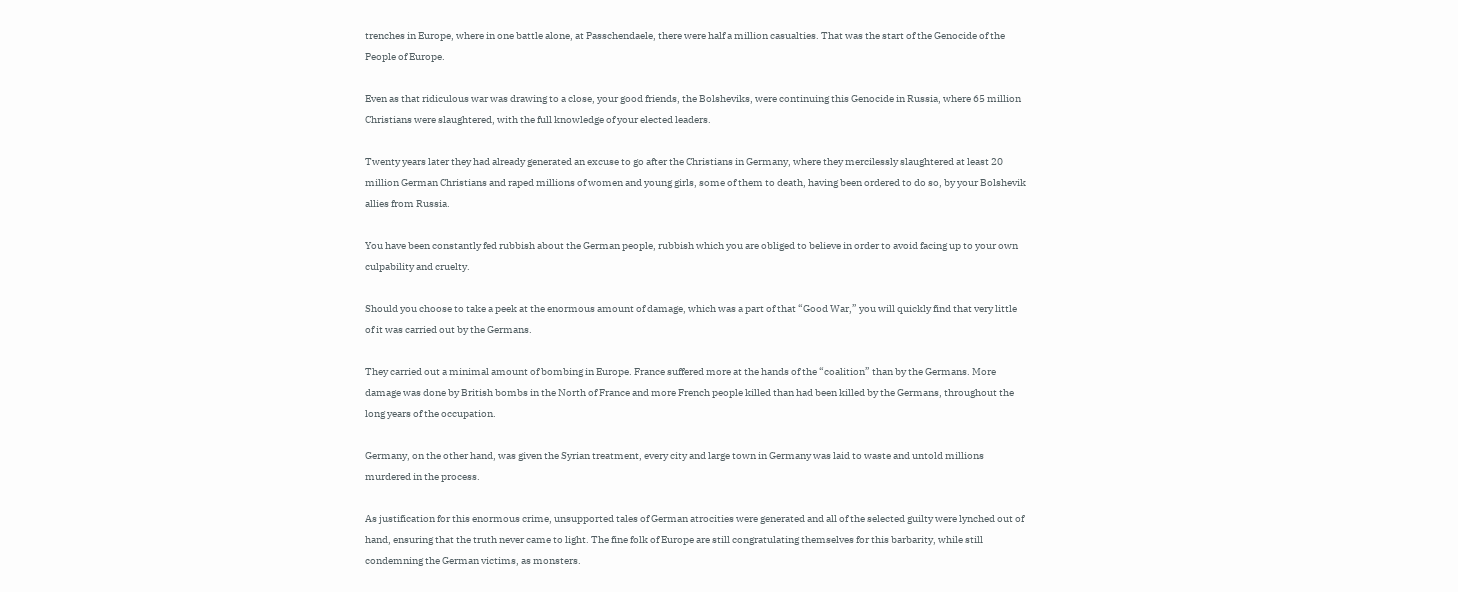trenches in Europe, where in one battle alone, at Passchendaele, there were half a million casualties. That was the start of the Genocide of the People of Europe.

Even as that ridiculous war was drawing to a close, your good friends, the Bolsheviks, were continuing this Genocide in Russia, where 65 million Christians were slaughtered, with the full knowledge of your elected leaders.

Twenty years later they had already generated an excuse to go after the Christians in Germany, where they mercilessly slaughtered at least 20 million German Christians and raped millions of women and young girls, some of them to death, having been ordered to do so, by your Bolshevik allies from Russia.

You have been constantly fed rubbish about the German people, rubbish which you are obliged to believe in order to avoid facing up to your own culpability and cruelty.

Should you choose to take a peek at the enormous amount of damage, which was a part of that “Good War,” you will quickly find that very little of it was carried out by the Germans.

They carried out a minimal amount of bombing in Europe. France suffered more at the hands of the “coalition” than by the Germans. More damage was done by British bombs in the North of France and more French people killed than had been killed by the Germans, throughout the long years of the occupation.

Germany, on the other hand, was given the Syrian treatment, every city and large town in Germany was laid to waste and untold millions murdered in the process.

As justification for this enormous crime, unsupported tales of German atrocities were generated and all of the selected guilty were lynched out of hand, ensuring that the truth never came to light. The fine folk of Europe are still congratulating themselves for this barbarity, while still condemning the German victims, as monsters.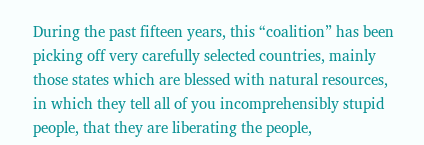During the past fifteen years, this “coalition” has been picking off very carefully selected countries, mainly those states which are blessed with natural resources, in which they tell all of you incomprehensibly stupid people, that they are liberating the people,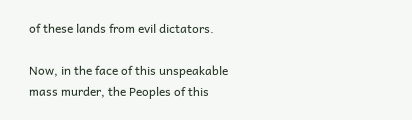of these lands from evil dictators.

Now, in the face of this unspeakable mass murder, the Peoples of this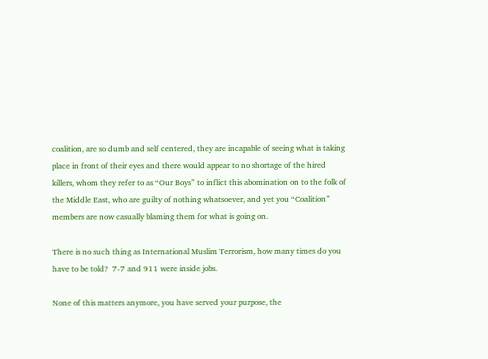coalition, are so dumb and self centered, they are incapable of seeing what is taking place in front of their eyes and there would appear to no shortage of the hired killers, whom they refer to as “Our Boys” to inflict this abomination on to the folk of the Middle East, who are guilty of nothing whatsoever, and yet you “Coalition” members are now casually blaming them for what is going on.

There is no such thing as International Muslim Terrorism, how many times do you have to be told?  7-7 and 911 were inside jobs.

None of this matters anymore, you have served your purpose, the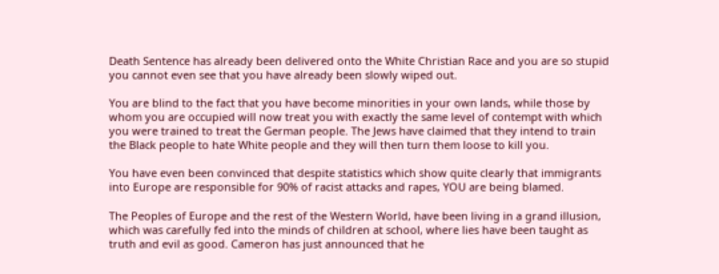Death Sentence has already been delivered onto the White Christian Race and you are so stupid you cannot even see that you have already been slowly wiped out.

You are blind to the fact that you have become minorities in your own lands, while those by whom you are occupied will now treat you with exactly the same level of contempt with which you were trained to treat the German people. The Jews have claimed that they intend to train the Black people to hate White people and they will then turn them loose to kill you.

You have even been convinced that despite statistics which show quite clearly that immigrants into Europe are responsible for 90% of racist attacks and rapes, YOU are being blamed.

The Peoples of Europe and the rest of the Western World, have been living in a grand illusion, which was carefully fed into the minds of children at school, where lies have been taught as truth and evil as good. Cameron has just announced that he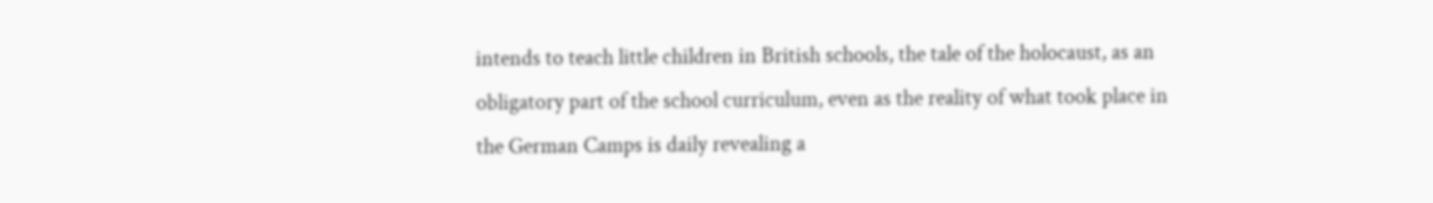intends to teach little children in British schools, the tale of the holocaust, as an obligatory part of the school curriculum, even as the reality of what took place in the German Camps is daily revealing a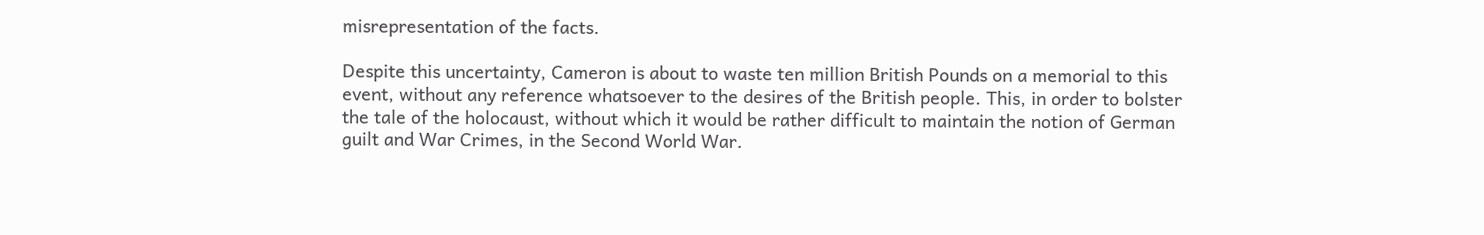misrepresentation of the facts.

Despite this uncertainty, Cameron is about to waste ten million British Pounds on a memorial to this event, without any reference whatsoever to the desires of the British people. This, in order to bolster the tale of the holocaust, without which it would be rather difficult to maintain the notion of German guilt and War Crimes, in the Second World War.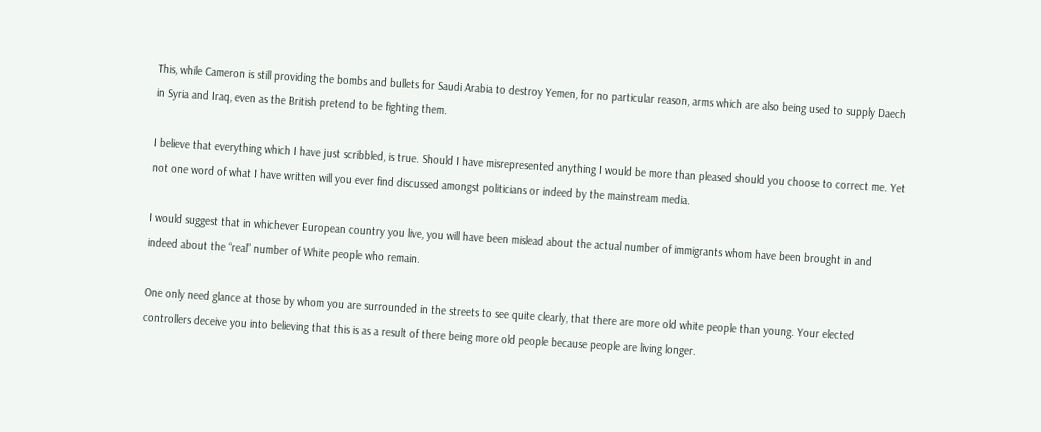This, while Cameron is still providing the bombs and bullets for Saudi Arabia to destroy Yemen, for no particular reason, arms which are also being used to supply Daech in Syria and Iraq, even as the British pretend to be fighting them.

I believe that everything which I have just scribbled, is true. Should I have misrepresented anything I would be more than pleased should you choose to correct me. Yet not one word of what I have written will you ever find discussed amongst politicians or indeed by the mainstream media.

I would suggest that in whichever European country you live, you will have been mislead about the actual number of immigrants whom have been brought in and indeed about the “real” number of White people who remain.

One only need glance at those by whom you are surrounded in the streets to see quite clearly, that there are more old white people than young. Your elected controllers deceive you into believing that this is as a result of there being more old people because people are living longer.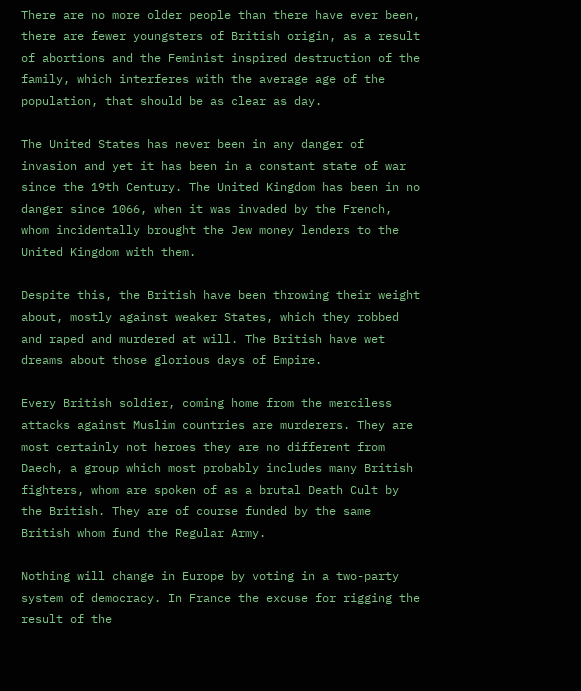There are no more older people than there have ever been, there are fewer youngsters of British origin, as a result of abortions and the Feminist inspired destruction of the family, which interferes with the average age of the population, that should be as clear as day.

The United States has never been in any danger of invasion and yet it has been in a constant state of war since the 19th Century. The United Kingdom has been in no danger since 1066, when it was invaded by the French, whom incidentally brought the Jew money lenders to the United Kingdom with them.

Despite this, the British have been throwing their weight about, mostly against weaker States, which they robbed and raped and murdered at will. The British have wet dreams about those glorious days of Empire.

Every British soldier, coming home from the merciless attacks against Muslim countries are murderers. They are most certainly not heroes they are no different from Daech, a group which most probably includes many British fighters, whom are spoken of as a brutal Death Cult by the British. They are of course funded by the same British whom fund the Regular Army.

Nothing will change in Europe by voting in a two-party system of democracy. In France the excuse for rigging the result of the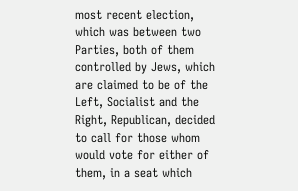most recent election, which was between two Parties, both of them controlled by Jews, which are claimed to be of the Left, Socialist and the Right, Republican, decided to call for those whom would vote for either of them, in a seat which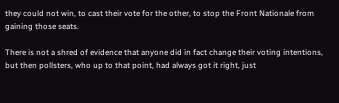they could not win, to cast their vote for the other, to stop the Front Nationale from gaining those seats.

There is not a shred of evidence that anyone did in fact change their voting intentions, but then pollsters, who up to that point, had always got it right, just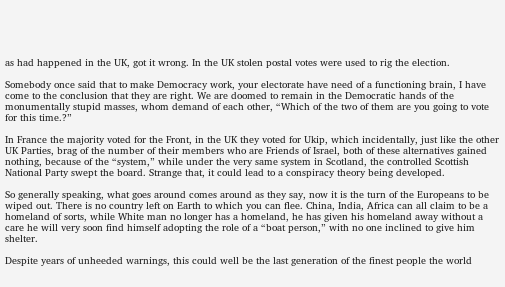as had happened in the UK, got it wrong. In the UK stolen postal votes were used to rig the election.

Somebody once said that to make Democracy work, your electorate have need of a functioning brain, I have come to the conclusion that they are right. We are doomed to remain in the Democratic hands of the monumentally stupid masses, whom demand of each other, “Which of the two of them are you going to vote for this time.?”

In France the majority voted for the Front, in the UK they voted for Ukip, which incidentally, just like the other UK Parties, brag of the number of their members who are Friends of Israel, both of these alternatives gained nothing, because of the “system,” while under the very same system in Scotland, the controlled Scottish National Party swept the board. Strange that, it could lead to a conspiracy theory being developed.

So generally speaking, what goes around comes around as they say, now it is the turn of the Europeans to be wiped out. There is no country left on Earth to which you can flee. China, India, Africa can all claim to be a homeland of sorts, while White man no longer has a homeland, he has given his homeland away without a care he will very soon find himself adopting the role of a “boat person,” with no one inclined to give him shelter.

Despite years of unheeded warnings, this could well be the last generation of the finest people the world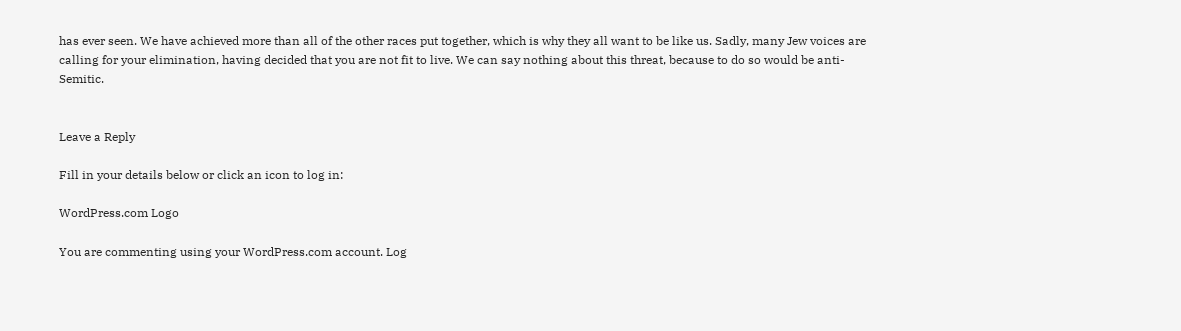has ever seen. We have achieved more than all of the other races put together, which is why they all want to be like us. Sadly, many Jew voices are calling for your elimination, having decided that you are not fit to live. We can say nothing about this threat, because to do so would be anti-Semitic.


Leave a Reply

Fill in your details below or click an icon to log in:

WordPress.com Logo

You are commenting using your WordPress.com account. Log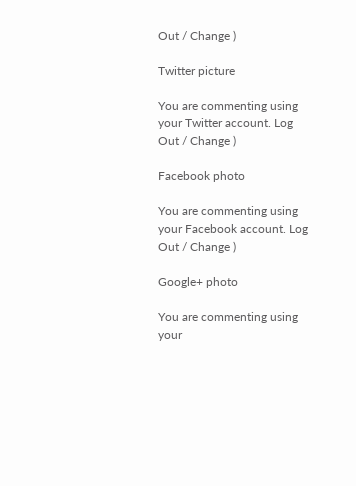Out / Change )

Twitter picture

You are commenting using your Twitter account. Log Out / Change )

Facebook photo

You are commenting using your Facebook account. Log Out / Change )

Google+ photo

You are commenting using your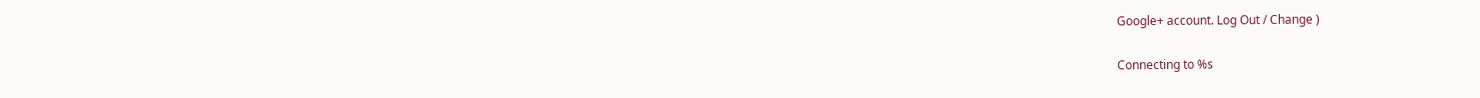Google+ account. Log Out / Change )

Connecting to %s